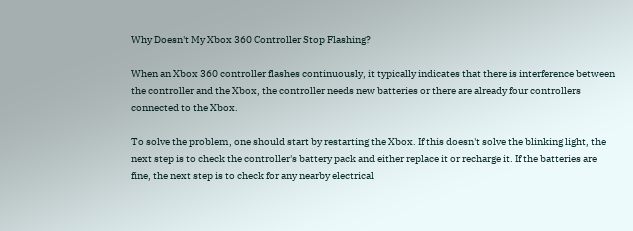Why Doesn't My Xbox 360 Controller Stop Flashing?

When an Xbox 360 controller flashes continuously, it typically indicates that there is interference between the controller and the Xbox, the controller needs new batteries or there are already four controllers connected to the Xbox.

To solve the problem, one should start by restarting the Xbox. If this doesn't solve the blinking light, the next step is to check the controller's battery pack and either replace it or recharge it. If the batteries are fine, the next step is to check for any nearby electrical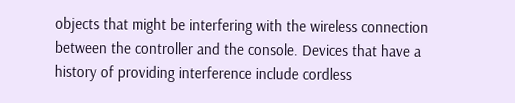objects that might be interfering with the wireless connection between the controller and the console. Devices that have a history of providing interference include cordless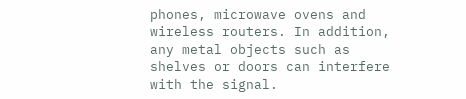phones, microwave ovens and wireless routers. In addition, any metal objects such as shelves or doors can interfere with the signal.